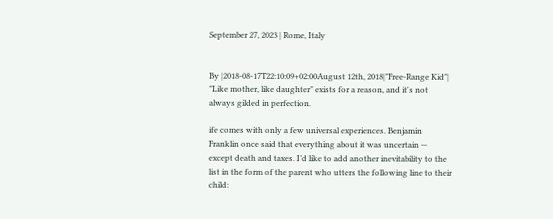September 27, 2023 | Rome, Italy


By |2018-08-17T22:10:09+02:00August 12th, 2018|"Free-Range Kid"|
"Like mother, like daughter" exists for a reason, and it's not always gilded in perfection.

ife comes with only a few universal experiences. Benjamin Franklin once said that everything about it was uncertain — except death and taxes. I’d like to add another inevitability to the list in the form of the parent who utters the following line to their child: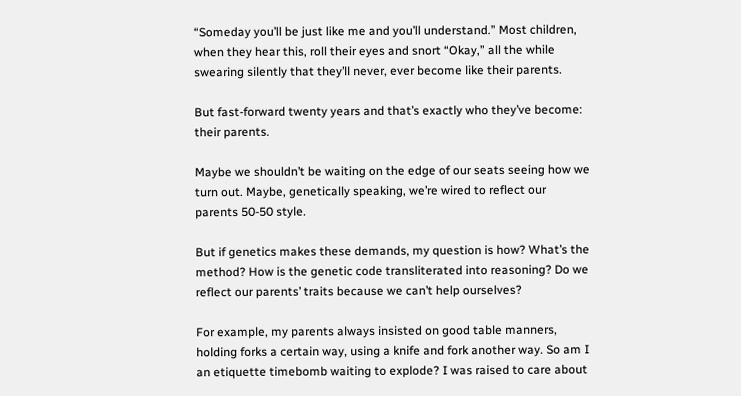“Someday you’ll be just like me and you’ll understand.” Most children, when they hear this, roll their eyes and snort “Okay,” all the while swearing silently that they’ll never, ever become like their parents.

But fast-forward twenty years and that’s exactly who they’ve become: their parents.

Maybe we shouldn’t be waiting on the edge of our seats seeing how we turn out. Maybe, genetically speaking, we’re wired to reflect our parents 50-50 style.

But if genetics makes these demands, my question is how? What’s the method? How is the genetic code transliterated into reasoning? Do we reflect our parents’ traits because we can’t help ourselves?

For example, my parents always insisted on good table manners, holding forks a certain way, using a knife and fork another way. So am I an etiquette timebomb waiting to explode? I was raised to care about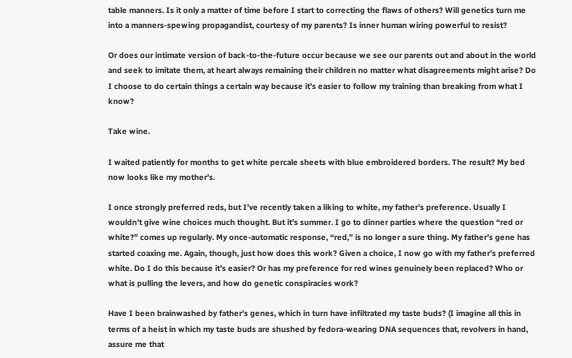table manners. Is it only a matter of time before I start to correcting the flaws of others? Will genetics turn me into a manners-spewing propagandist, courtesy of my parents? Is inner human wiring powerful to resist?

Or does our intimate version of back-to-the-future occur because we see our parents out and about in the world and seek to imitate them, at heart always remaining their children no matter what disagreements might arise? Do I choose to do certain things a certain way because it’s easier to follow my training than breaking from what I know?

Take wine.

I waited patiently for months to get white percale sheets with blue embroidered borders. The result? My bed now looks like my mother’s.

I once strongly preferred reds, but I’ve recently taken a liking to white, my father’s preference. Usually I wouldn’t give wine choices much thought. But it’s summer. I go to dinner parties where the question “red or white?” comes up regularly. My once-automatic response, “red,” is no longer a sure thing. My father’s gene has started coaxing me. Again, though, just how does this work? Given a choice, I now go with my father’s preferred white. Do I do this because it’s easier? Or has my preference for red wines genuinely been replaced? Who or what is pulling the levers, and how do genetic conspiracies work?

Have I been brainwashed by father’s genes, which in turn have infiltrated my taste buds? (I imagine all this in terms of a heist in which my taste buds are shushed by fedora-wearing DNA sequences that, revolvers in hand, assure me that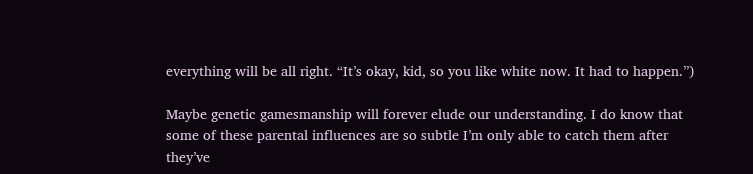everything will be all right. “It’s okay, kid, so you like white now. It had to happen.”)

Maybe genetic gamesmanship will forever elude our understanding. I do know that some of these parental influences are so subtle I’m only able to catch them after they’ve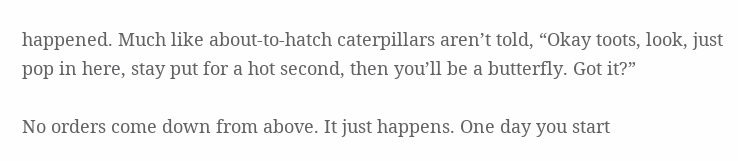happened. Much like about-to-hatch caterpillars aren’t told, “Okay toots, look, just pop in here, stay put for a hot second, then you’ll be a butterfly. Got it?”

No orders come down from above. It just happens. One day you start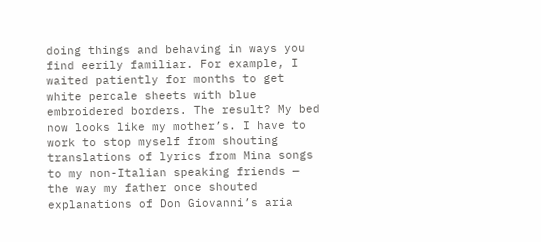doing things and behaving in ways you find eerily familiar. For example, I waited patiently for months to get white percale sheets with blue embroidered borders. The result? My bed now looks like my mother’s. I have to work to stop myself from shouting translations of lyrics from Mina songs to my non-Italian speaking friends — the way my father once shouted explanations of Don Giovanni’s aria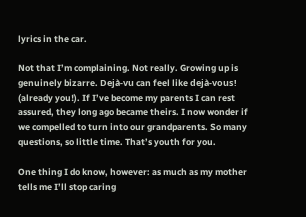lyrics in the car.

Not that I’m complaining. Not really. Growing up is genuinely bizarre. Dejà-vu can feel like dejà-vous! (already you!). If I’ve become my parents I can rest assured, they long ago became theirs. I now wonder if we compelled to turn into our grandparents. So many questions, so little time. That’s youth for you.

One thing I do know, however: as much as my mother tells me I’ll stop caring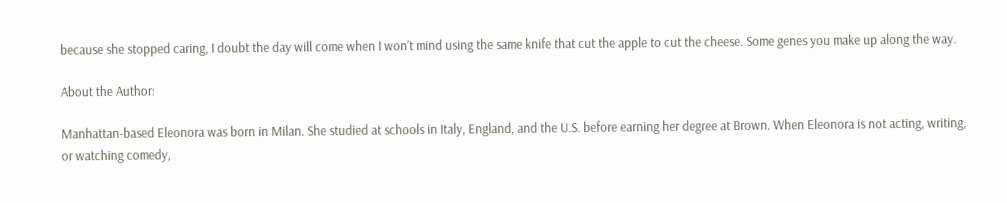because she stopped caring, I doubt the day will come when I won’t mind using the same knife that cut the apple to cut the cheese. Some genes you make up along the way.

About the Author:

Manhattan-based Eleonora was born in Milan. She studied at schools in Italy, England, and the U.S. before earning her degree at Brown. When Eleonora is not acting, writing, or watching comedy,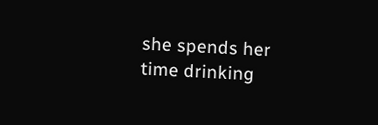she spends her time drinking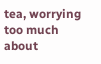tea, worrying too much about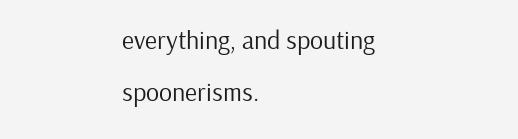everything, and spouting spoonerisms.